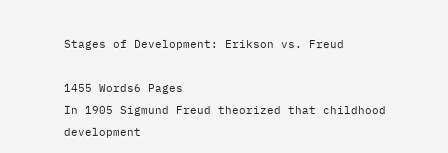Stages of Development: Erikson vs. Freud

1455 Words6 Pages
In 1905 Sigmund Freud theorized that childhood development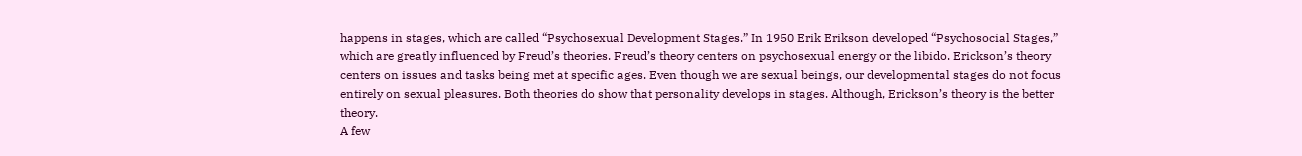happens in stages, which are called “Psychosexual Development Stages.” In 1950 Erik Erikson developed “Psychosocial Stages,” which are greatly influenced by Freud’s theories. Freud’s theory centers on psychosexual energy or the libido. Erickson’s theory centers on issues and tasks being met at specific ages. Even though we are sexual beings, our developmental stages do not focus entirely on sexual pleasures. Both theories do show that personality develops in stages. Although, Erickson’s theory is the better theory.
A few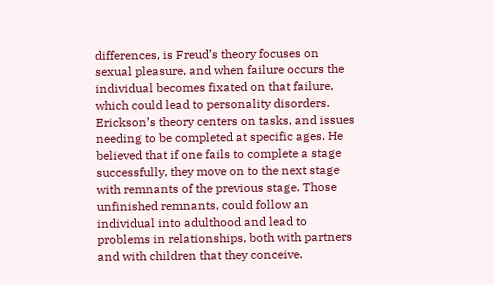differences, is Freud’s theory focuses on sexual pleasure, and when failure occurs the individual becomes fixated on that failure, which could lead to personality disorders. Erickson’s theory centers on tasks, and issues needing to be completed at specific ages. He believed that if one fails to complete a stage successfully, they move on to the next stage with remnants of the previous stage. Those unfinished remnants, could follow an individual into adulthood and lead to problems in relationships, both with partners and with children that they conceive.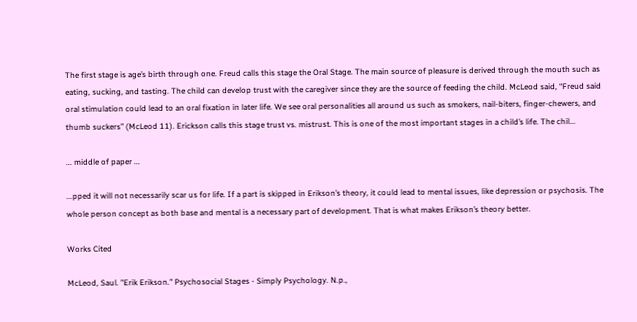The first stage is age’s birth through one. Freud calls this stage the Oral Stage. The main source of pleasure is derived through the mouth such as eating, sucking, and tasting. The child can develop trust with the caregiver since they are the source of feeding the child. McLeod said, “Freud said oral stimulation could lead to an oral fixation in later life. We see oral personalities all around us such as smokers, nail-biters, finger-chewers, and thumb suckers” (McLeod 11). Erickson calls this stage trust vs. mistrust. This is one of the most important stages in a child’s life. The chil...

... middle of paper ...

...pped it will not necessarily scar us for life. If a part is skipped in Erikson’s theory, it could lead to mental issues, like depression or psychosis. The whole person concept as both base and mental is a necessary part of development. That is what makes Erikson’s theory better.

Works Cited

McLeod, Saul. "Erik Erikson." Psychosocial Stages - Simply Psychology. N.p.,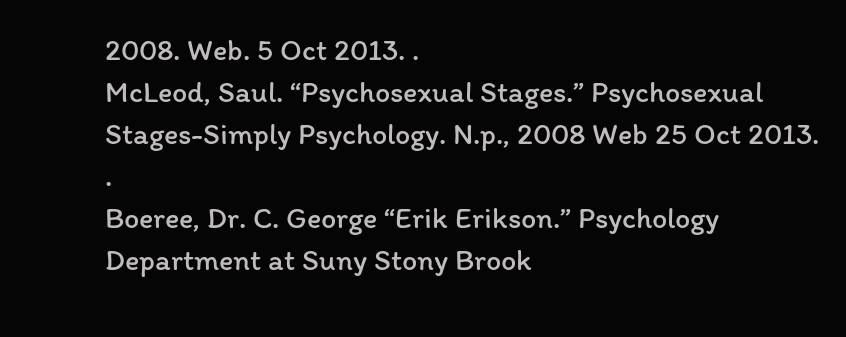2008. Web. 5 Oct 2013. .
McLeod, Saul. “Psychosexual Stages.” Psychosexual Stages-Simply Psychology. N.p., 2008 Web 25 Oct 2013. .
Boeree, Dr. C. George “Erik Erikson.” Psychology Department at Suny Stony Brook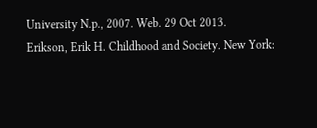University N.p., 2007. Web. 29 Oct 2013.
Erikson, Erik H. Childhood and Society. New York: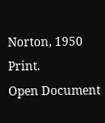Norton, 1950 Print.
Open Document